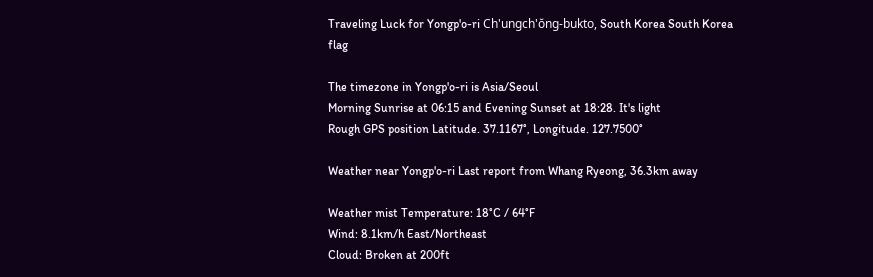Traveling Luck for Yongp'o-ri Ch'ungch'ŏng-bukto, South Korea South Korea flag

The timezone in Yongp'o-ri is Asia/Seoul
Morning Sunrise at 06:15 and Evening Sunset at 18:28. It's light
Rough GPS position Latitude. 37.1167°, Longitude. 127.7500°

Weather near Yongp'o-ri Last report from Whang Ryeong, 36.3km away

Weather mist Temperature: 18°C / 64°F
Wind: 8.1km/h East/Northeast
Cloud: Broken at 200ft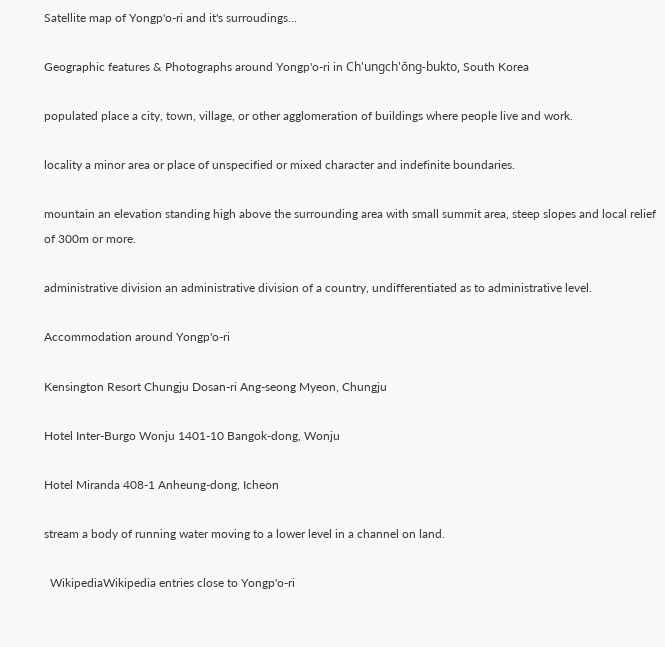Satellite map of Yongp'o-ri and it's surroudings...

Geographic features & Photographs around Yongp'o-ri in Ch'ungch'ŏng-bukto, South Korea

populated place a city, town, village, or other agglomeration of buildings where people live and work.

locality a minor area or place of unspecified or mixed character and indefinite boundaries.

mountain an elevation standing high above the surrounding area with small summit area, steep slopes and local relief of 300m or more.

administrative division an administrative division of a country, undifferentiated as to administrative level.

Accommodation around Yongp'o-ri

Kensington Resort Chungju Dosan-ri Ang-seong Myeon, Chungju

Hotel Inter-Burgo Wonju 1401-10 Bangok-dong, Wonju

Hotel Miranda 408-1 Anheung-dong, Icheon

stream a body of running water moving to a lower level in a channel on land.

  WikipediaWikipedia entries close to Yongp'o-ri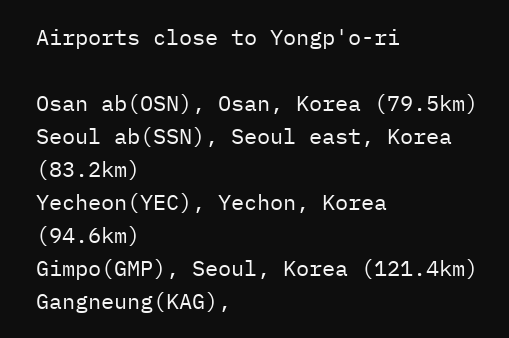Airports close to Yongp'o-ri

Osan ab(OSN), Osan, Korea (79.5km)
Seoul ab(SSN), Seoul east, Korea (83.2km)
Yecheon(YEC), Yechon, Korea (94.6km)
Gimpo(GMP), Seoul, Korea (121.4km)
Gangneung(KAG),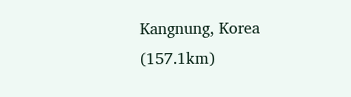Kangnung, Korea (157.1km)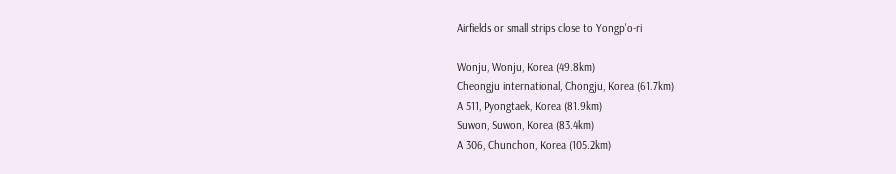Airfields or small strips close to Yongp'o-ri

Wonju, Wonju, Korea (49.8km)
Cheongju international, Chongju, Korea (61.7km)
A 511, Pyongtaek, Korea (81.9km)
Suwon, Suwon, Korea (83.4km)
A 306, Chunchon, Korea (105.2km)